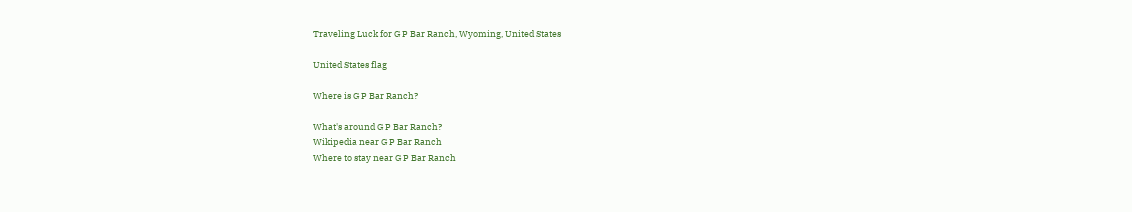Traveling Luck for G P Bar Ranch, Wyoming, United States

United States flag

Where is G P Bar Ranch?

What's around G P Bar Ranch?
Wikipedia near G P Bar Ranch
Where to stay near G P Bar Ranch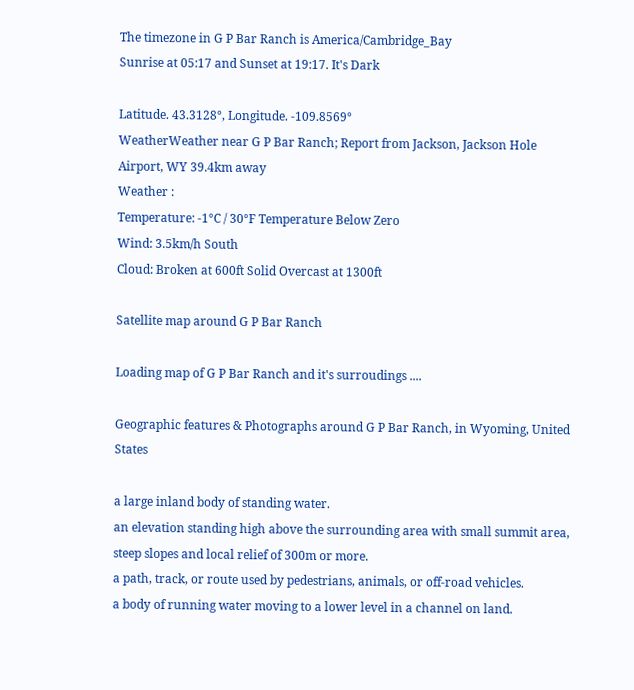The timezone in G P Bar Ranch is America/Cambridge_Bay
Sunrise at 05:17 and Sunset at 19:17. It's Dark

Latitude. 43.3128°, Longitude. -109.8569°
WeatherWeather near G P Bar Ranch; Report from Jackson, Jackson Hole Airport, WY 39.4km away
Weather :
Temperature: -1°C / 30°F Temperature Below Zero
Wind: 3.5km/h South
Cloud: Broken at 600ft Solid Overcast at 1300ft

Satellite map around G P Bar Ranch

Loading map of G P Bar Ranch and it's surroudings ....

Geographic features & Photographs around G P Bar Ranch, in Wyoming, United States

a large inland body of standing water.
an elevation standing high above the surrounding area with small summit area, steep slopes and local relief of 300m or more.
a path, track, or route used by pedestrians, animals, or off-road vehicles.
a body of running water moving to a lower level in a channel on land.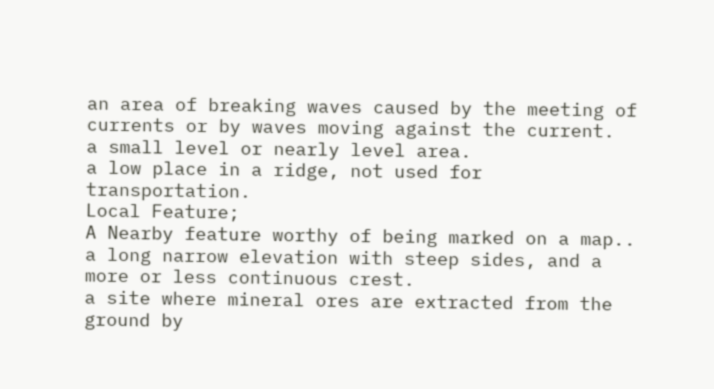an area of breaking waves caused by the meeting of currents or by waves moving against the current.
a small level or nearly level area.
a low place in a ridge, not used for transportation.
Local Feature;
A Nearby feature worthy of being marked on a map..
a long narrow elevation with steep sides, and a more or less continuous crest.
a site where mineral ores are extracted from the ground by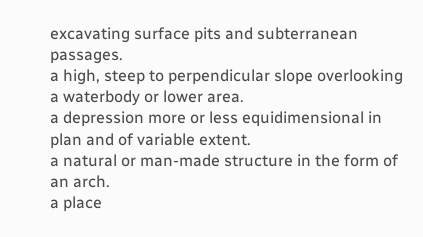excavating surface pits and subterranean passages.
a high, steep to perpendicular slope overlooking a waterbody or lower area.
a depression more or less equidimensional in plan and of variable extent.
a natural or man-made structure in the form of an arch.
a place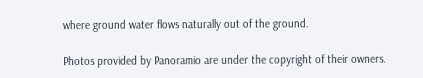where ground water flows naturally out of the ground.

Photos provided by Panoramio are under the copyright of their owners.